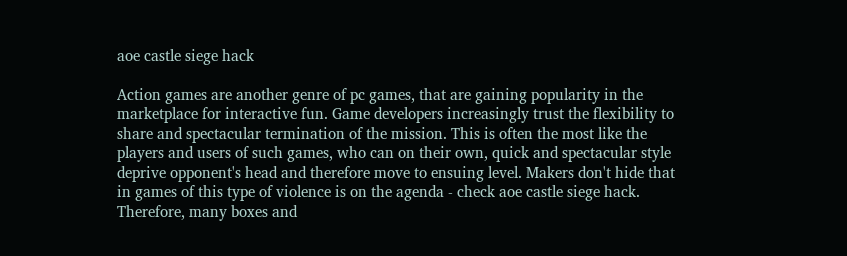aoe castle siege hack

Action games are another genre of pc games, that are gaining popularity in the marketplace for interactive fun. Game developers increasingly trust the flexibility to share and spectacular termination of the mission. This is often the most like the players and users of such games, who can on their own, quick and spectacular style deprive opponent's head and therefore move to ensuing level. Makers don't hide that in games of this type of violence is on the agenda - check aoe castle siege hack. Therefore, many boxes and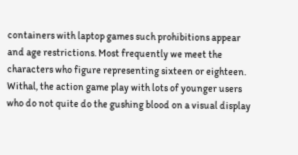containers with laptop games such prohibitions appear and age restrictions. Most frequently we meet the characters who figure representing sixteen or eighteen. Withal, the action game play with lots of younger users who do not quite do the gushing blood on a visual display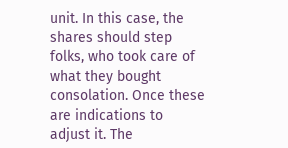unit. In this case, the shares should step folks, who took care of what they bought consolation. Once these are indications to adjust it. The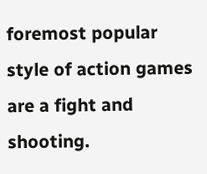foremost popular style of action games are a fight and shooting.